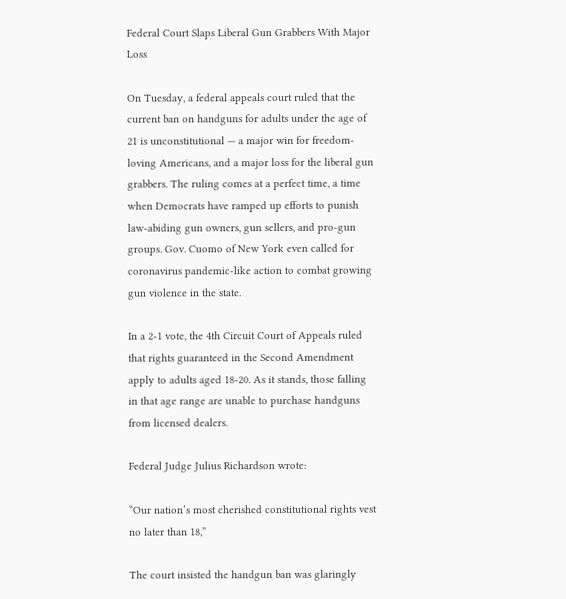Federal Court Slaps Liberal Gun Grabbers With Major Loss

On Tuesday, a federal appeals court ruled that the current ban on handguns for adults under the age of 21 is unconstitutional — a major win for freedom-loving Americans, and a major loss for the liberal gun grabbers. The ruling comes at a perfect time, a time when Democrats have ramped up efforts to punish law-abiding gun owners, gun sellers, and pro-gun groups. Gov. Cuomo of New York even called for coronavirus pandemic-like action to combat growing gun violence in the state.

In a 2-1 vote, the 4th Circuit Court of Appeals ruled that rights guaranteed in the Second Amendment apply to adults aged 18-20. As it stands, those falling in that age range are unable to purchase handguns from licensed dealers.

Federal Judge Julius Richardson wrote:

“Our nation’s most cherished constitutional rights vest no later than 18,”

The court insisted the handgun ban was glaringly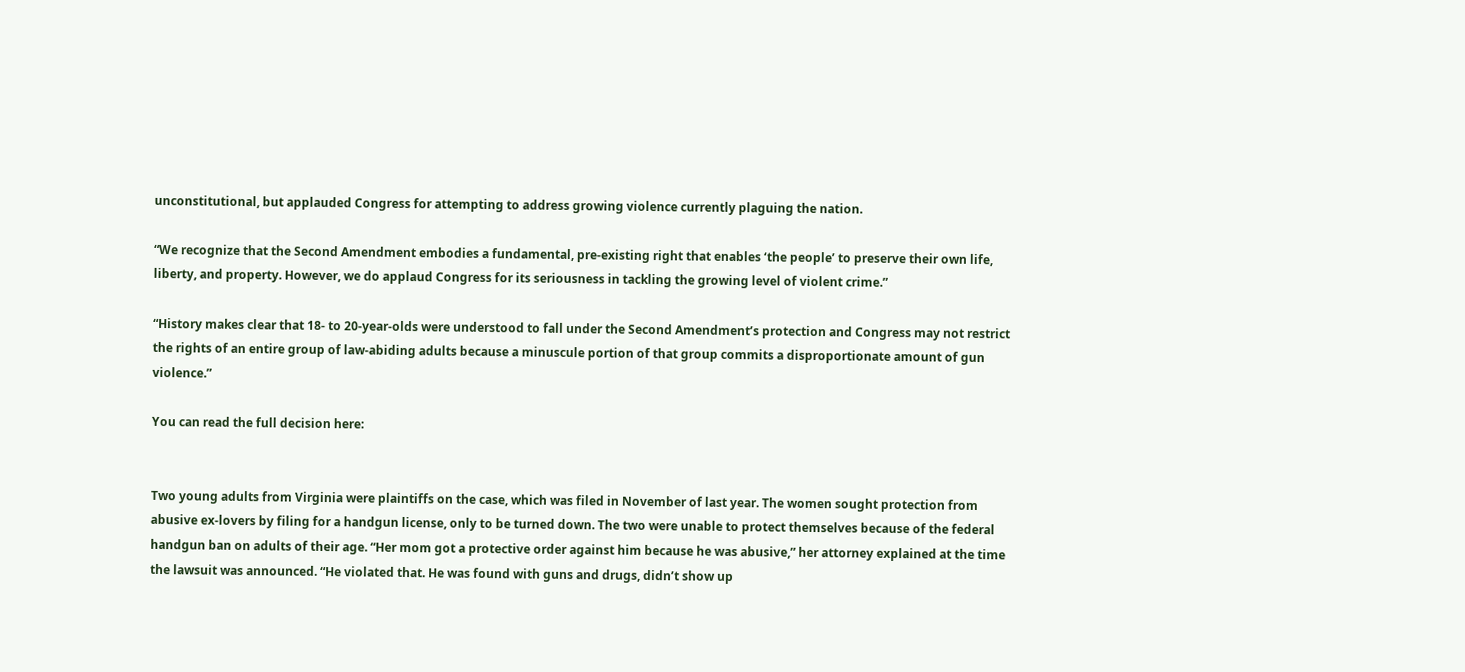unconstitutional, but applauded Congress for attempting to address growing violence currently plaguing the nation.

“We recognize that the Second Amendment embodies a fundamental, pre-existing right that enables ‘the people’ to preserve their own life, liberty, and property. However, we do applaud Congress for its seriousness in tackling the growing level of violent crime.”

“History makes clear that 18- to 20-year-olds were understood to fall under the Second Amendment’s protection and Congress may not restrict the rights of an entire group of law-abiding adults because a minuscule portion of that group commits a disproportionate amount of gun violence.”

You can read the full decision here:


Two young adults from Virginia were plaintiffs on the case, which was filed in November of last year. The women sought protection from abusive ex-lovers by filing for a handgun license, only to be turned down. The two were unable to protect themselves because of the federal handgun ban on adults of their age. “Her mom got a protective order against him because he was abusive,” her attorney explained at the time the lawsuit was announced. “He violated that. He was found with guns and drugs, didn’t show up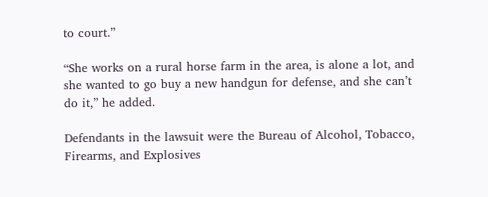to court.”

“She works on a rural horse farm in the area, is alone a lot, and she wanted to go buy a new handgun for defense, and she can’t do it,” he added.

Defendants in the lawsuit were the Bureau of Alcohol, Tobacco, Firearms, and Explosives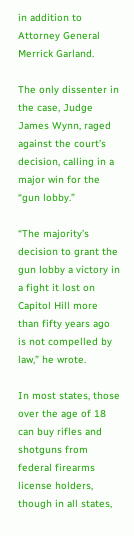in addition to Attorney General Merrick Garland.

The only dissenter in the case, Judge James Wynn, raged against the court’s decision, calling in a major win for the “gun lobby.”

“The majority’s decision to grant the gun lobby a victory in a fight it lost on Capitol Hill more than fifty years ago is not compelled by law,” he wrote.

In most states, those over the age of 18 can buy rifles and shotguns from federal firearms license holders, though in all states,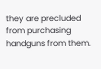they are precluded from purchasing handguns from them.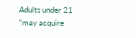Adults under 21 “may acquire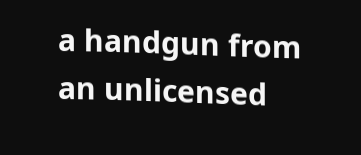a handgun from an unlicensed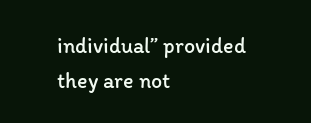individual” provided they are not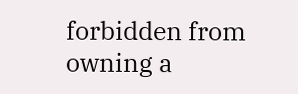forbidden from owning a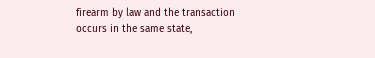firearm by law and the transaction occurs in the same state,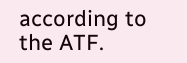according to the ATF.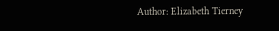Author: Elizabeth Tierney